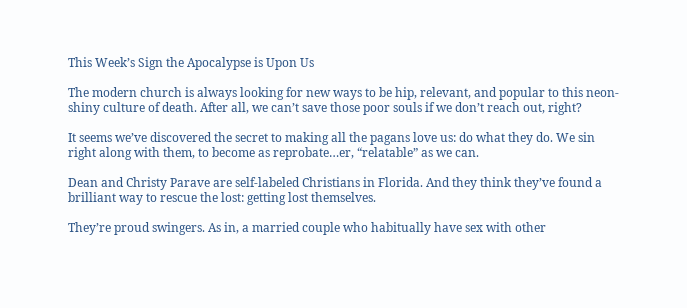This Week’s Sign the Apocalypse is Upon Us

The modern church is always looking for new ways to be hip, relevant, and popular to this neon-shiny culture of death. After all, we can’t save those poor souls if we don’t reach out, right?

It seems we’ve discovered the secret to making all the pagans love us: do what they do. We sin right along with them, to become as reprobate…er, “relatable” as we can.

Dean and Christy Parave are self-labeled Christians in Florida. And they think they’ve found a brilliant way to rescue the lost: getting lost themselves.

They’re proud swingers. As in, a married couple who habitually have sex with other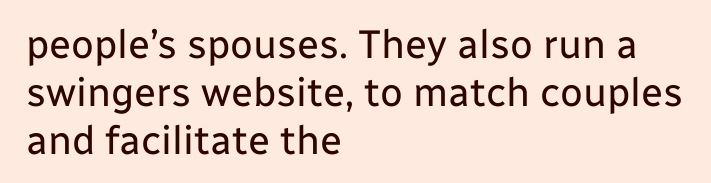people’s spouses. They also run a swingers website, to match couples and facilitate the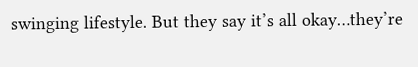swinging lifestyle. But they say it’s all okay…they’re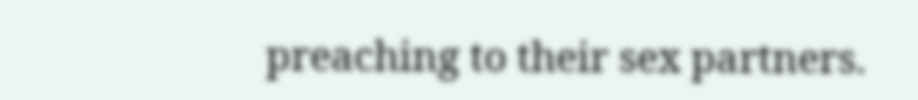preaching to their sex partners.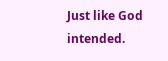Just like God intended.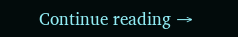Continue reading →